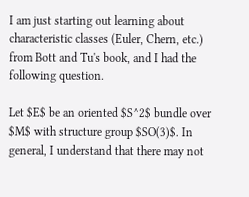I am just starting out learning about characteristic classes (Euler, Chern, etc.) from Bott and Tu's book, and I had the following question.

Let $E$ be an oriented $S^2$ bundle over $M$ with structure group $SO(3)$. In general, I understand that there may not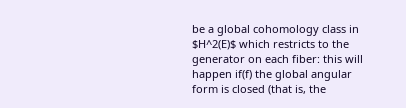be a global cohomology class in $H^2(E)$ which restricts to the generator on each fiber: this will happen if(f) the global angular form is closed (that is, the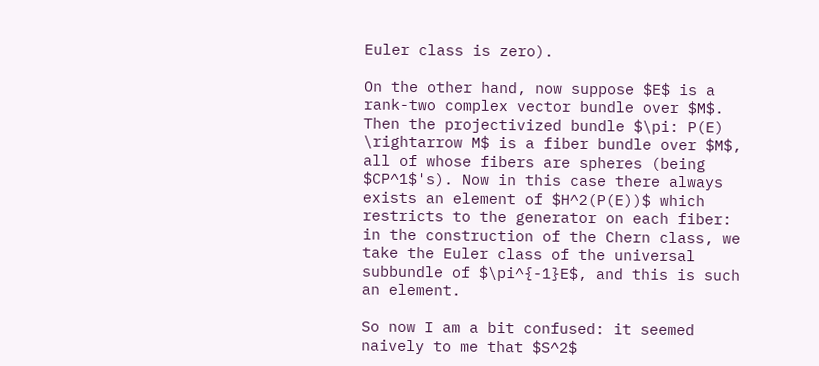Euler class is zero).

On the other hand, now suppose $E$ is a rank-two complex vector bundle over $M$. Then the projectivized bundle $\pi: P(E) \rightarrow M$ is a fiber bundle over $M$, all of whose fibers are spheres (being $CP^1$'s). Now in this case there always exists an element of $H^2(P(E))$ which restricts to the generator on each fiber: in the construction of the Chern class, we take the Euler class of the universal subbundle of $\pi^{-1}E$, and this is such an element.

So now I am a bit confused: it seemed naively to me that $S^2$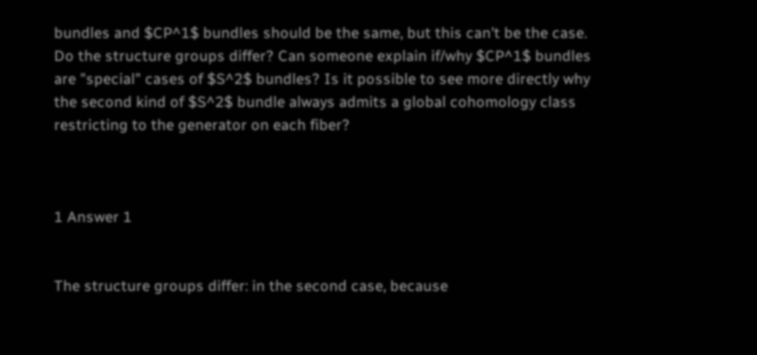bundles and $CP^1$ bundles should be the same, but this can't be the case. Do the structure groups differ? Can someone explain if/why $CP^1$ bundles are "special" cases of $S^2$ bundles? Is it possible to see more directly why the second kind of $S^2$ bundle always admits a global cohomology class restricting to the generator on each fiber?



1 Answer 1


The structure groups differ: in the second case, because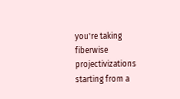you're taking fiberwise projectivizations starting from a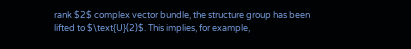rank $2$ complex vector bundle, the structure group has been lifted to $\text{U}(2)$. This implies, for example,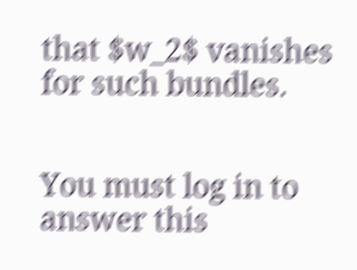that $w_2$ vanishes for such bundles.


You must log in to answer this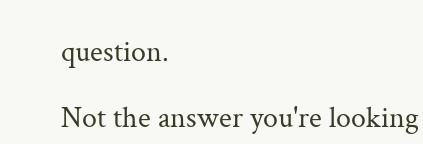question.

Not the answer you're looking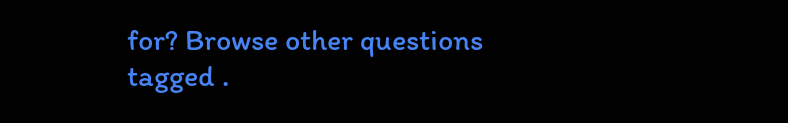for? Browse other questions tagged .